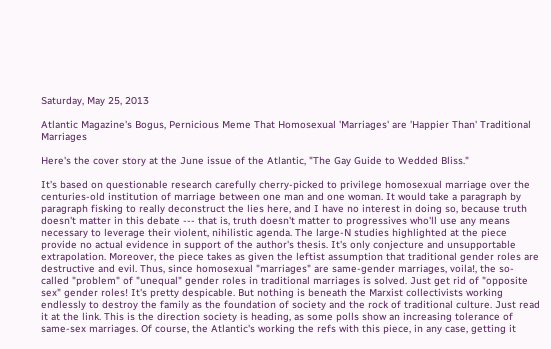Saturday, May 25, 2013

Atlantic Magazine's Bogus, Pernicious Meme That Homosexual 'Marriages' are 'Happier Than' Traditional Marriages

Here's the cover story at the June issue of the Atlantic, "The Gay Guide to Wedded Bliss."

It's based on questionable research carefully cherry-picked to privilege homosexual marriage over the centuries-old institution of marriage between one man and one woman. It would take a paragraph by paragraph fisking to really deconstruct the lies here, and I have no interest in doing so, because truth doesn't matter in this debate --- that is, truth doesn't matter to progressives who'll use any means necessary to leverage their violent, nihilistic agenda. The large-N studies highlighted at the piece provide no actual evidence in support of the author's thesis. It's only conjecture and unsupportable extrapolation. Moreover, the piece takes as given the leftist assumption that traditional gender roles are destructive and evil. Thus, since homosexual "marriages" are same-gender marriages, voila!, the so-called "problem" of "unequal" gender roles in traditional marriages is solved. Just get rid of "opposite sex" gender roles! It's pretty despicable. But nothing is beneath the Marxist collectivists working endlessly to destroy the family as the foundation of society and the rock of traditional culture. Just read it at the link. This is the direction society is heading, as some polls show an increasing tolerance of same-sex marriages. Of course, the Atlantic's working the refs with this piece, in any case, getting it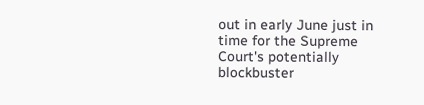out in early June just in time for the Supreme Court's potentially blockbuster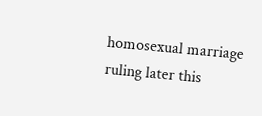homosexual marriage ruling later this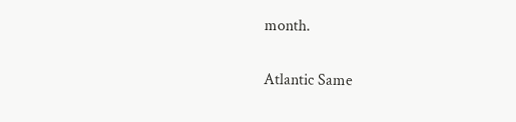month.

Atlantic Same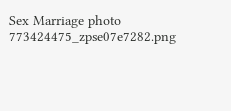Sex Marriage photo 773424475_zpse07e7282.png